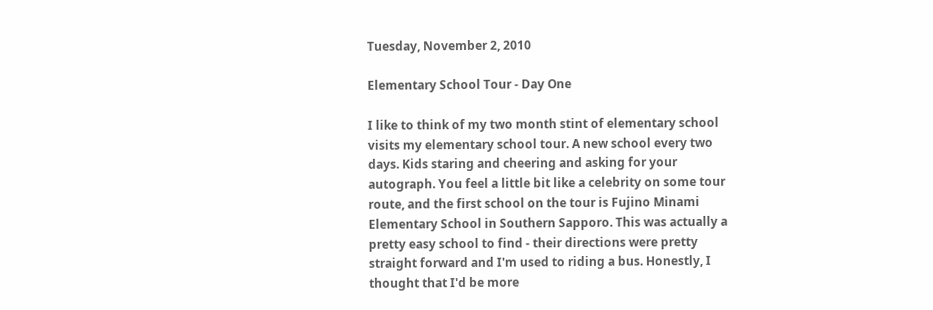Tuesday, November 2, 2010

Elementary School Tour - Day One

I like to think of my two month stint of elementary school visits my elementary school tour. A new school every two days. Kids staring and cheering and asking for your autograph. You feel a little bit like a celebrity on some tour route, and the first school on the tour is Fujino Minami Elementary School in Southern Sapporo. This was actually a pretty easy school to find - their directions were pretty straight forward and I'm used to riding a bus. Honestly, I thought that I'd be more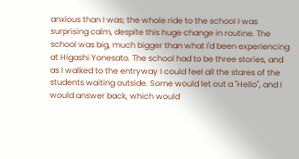anxious than I was; the whole ride to the school I was surprising calm, despite this huge change in routine. The school was big, much bigger than what I'd been experiencing at Higashi Yonesato. The school had to be three stories, and as I walked to the entryway I could feel all the stares of the students waiting outside. Some would let out a "Hello", and I would answer back, which would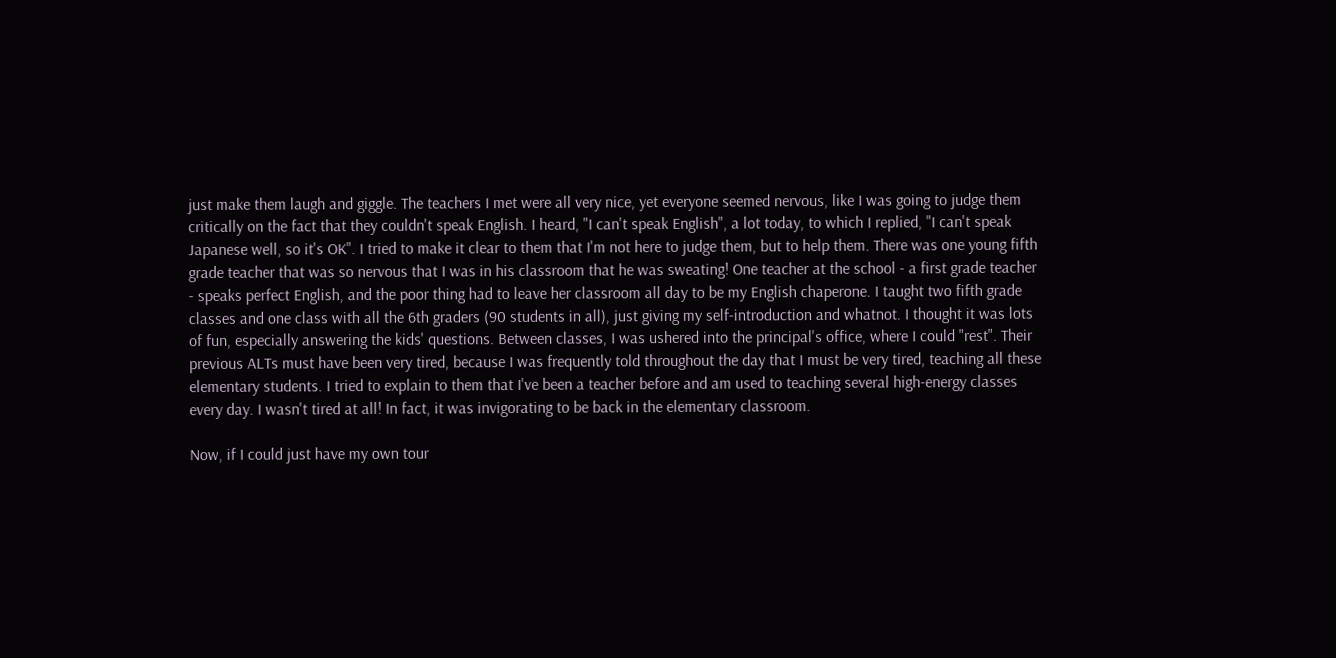just make them laugh and giggle. The teachers I met were all very nice, yet everyone seemed nervous, like I was going to judge them critically on the fact that they couldn't speak English. I heard, "I can't speak English", a lot today, to which I replied, "I can't speak Japanese well, so it's OK". I tried to make it clear to them that I'm not here to judge them, but to help them. There was one young fifth grade teacher that was so nervous that I was in his classroom that he was sweating! One teacher at the school - a first grade teacher - speaks perfect English, and the poor thing had to leave her classroom all day to be my English chaperone. I taught two fifth grade classes and one class with all the 6th graders (90 students in all), just giving my self-introduction and whatnot. I thought it was lots of fun, especially answering the kids' questions. Between classes, I was ushered into the principal's office, where I could "rest". Their previous ALTs must have been very tired, because I was frequently told throughout the day that I must be very tired, teaching all these elementary students. I tried to explain to them that I've been a teacher before and am used to teaching several high-energy classes every day. I wasn't tired at all! In fact, it was invigorating to be back in the elementary classroom.

Now, if I could just have my own tour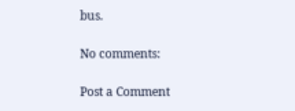bus.

No comments:

Post a Comment